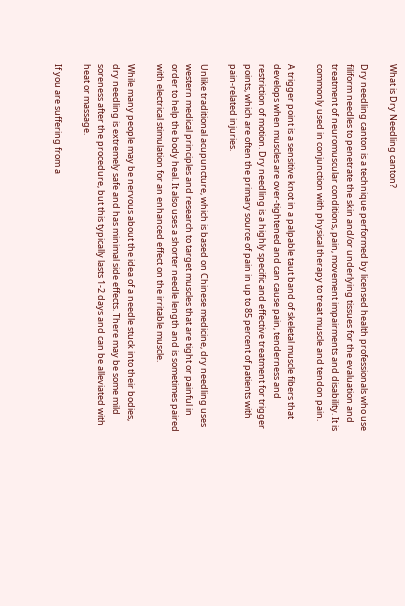What is Dry Needling canton?

Dry needling canton is a technique performed by licensed health professionals who use filiform needles to penetrate the skin and/or underlying tissues for the evaluation and treatment of neuromuscular conditions, pain, movement impairments and disability. It is commonly used in conjunction with physical therapy to treat muscle and tendon pain.

A trigger point is a sensitive knot in a palpable taut band of skeletal muscle fibers that develops when muscles are over-tightened and can cause pain, tenderness and restriction of motion. Dry needling is a highly specific and effective treatment for trigger points, which are often the primary source of pain in up to 85 percent of patients with pain-related injuries.

Unlike traditional acupuncture, which is based on Chinese medicine, dry needling uses western medical principles and research to target muscles that are tight or painful in order to help the body heal. It also uses a shorter needle length and is sometimes paired with electrical stimulation for an enhanced effect on the irritable muscle.

While many people may be nervous about the idea of a needle stuck into their bodies, dry needling is extremely safe and has minimal side effects. There may be some mild soreness after the procedure, but this typically lasts 1-2 days and can be alleviated with heat or massage.

If you are suffering from a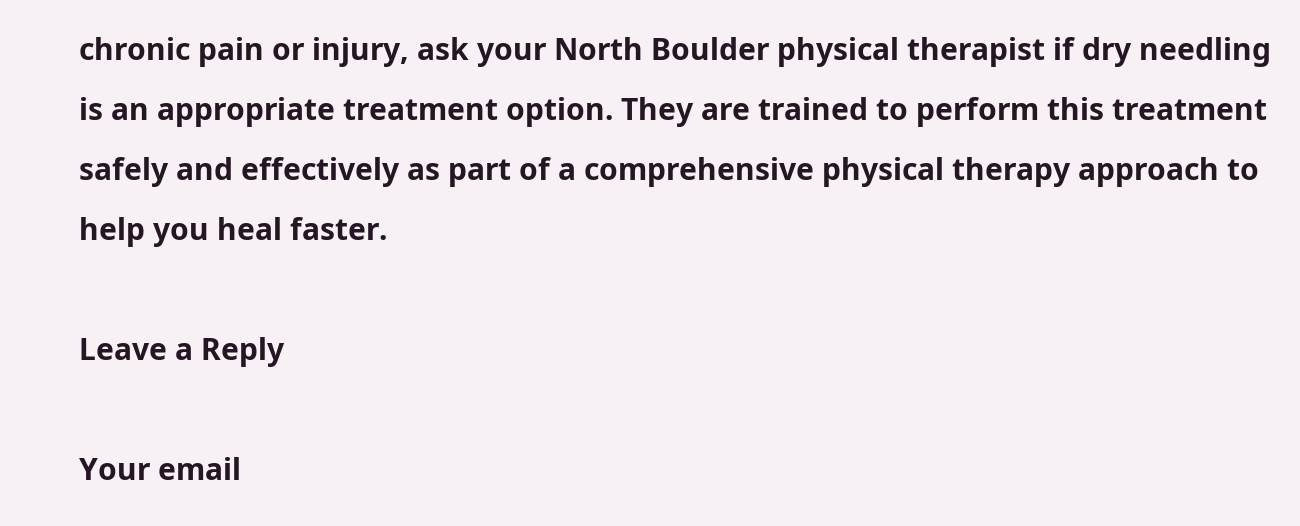chronic pain or injury, ask your North Boulder physical therapist if dry needling is an appropriate treatment option. They are trained to perform this treatment safely and effectively as part of a comprehensive physical therapy approach to help you heal faster.

Leave a Reply

Your email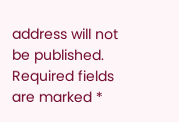address will not be published. Required fields are marked *